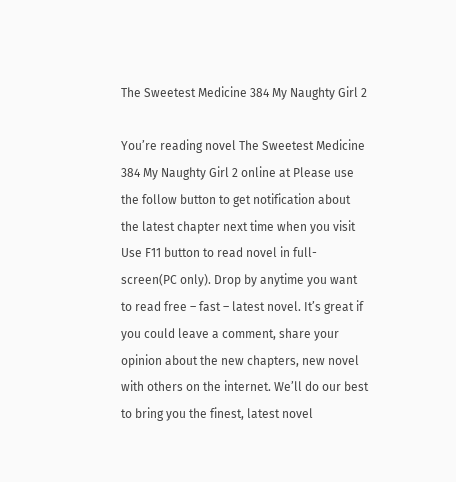The Sweetest Medicine 384 My Naughty Girl 2

You’re reading novel The Sweetest Medicine 384 My Naughty Girl 2 online at Please use the follow button to get notification about the latest chapter next time when you visit Use F11 button to read novel in full-screen(PC only). Drop by anytime you want to read free – fast – latest novel. It’s great if you could leave a comment, share your opinion about the new chapters, new novel with others on the internet. We’ll do our best to bring you the finest, latest novel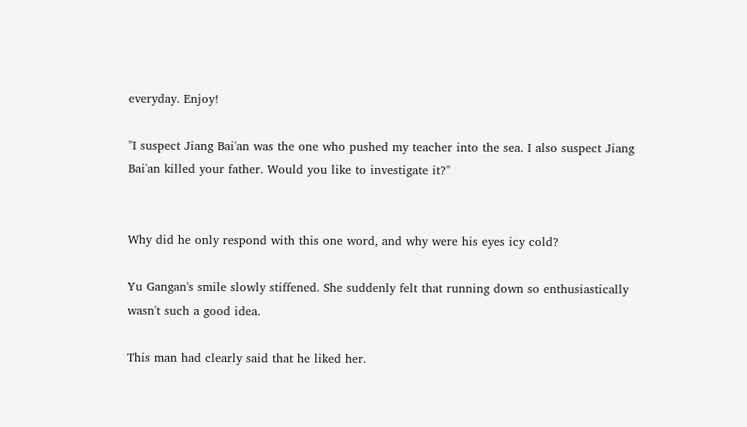everyday. Enjoy!

"I suspect Jiang Bai'an was the one who pushed my teacher into the sea. I also suspect Jiang Bai'an killed your father. Would you like to investigate it?"


Why did he only respond with this one word, and why were his eyes icy cold?

Yu Gangan's smile slowly stiffened. She suddenly felt that running down so enthusiastically wasn't such a good idea.

This man had clearly said that he liked her.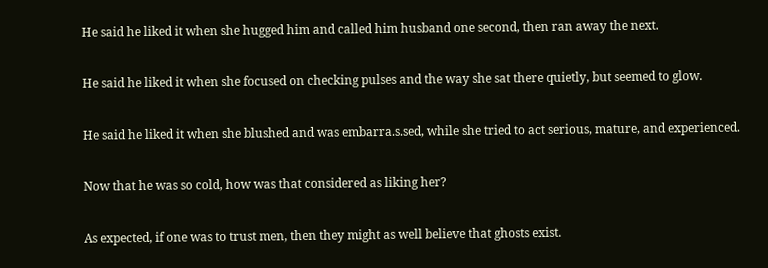He said he liked it when she hugged him and called him husband one second, then ran away the next.

He said he liked it when she focused on checking pulses and the way she sat there quietly, but seemed to glow.

He said he liked it when she blushed and was embarra.s.sed, while she tried to act serious, mature, and experienced.

Now that he was so cold, how was that considered as liking her?

As expected, if one was to trust men, then they might as well believe that ghosts exist.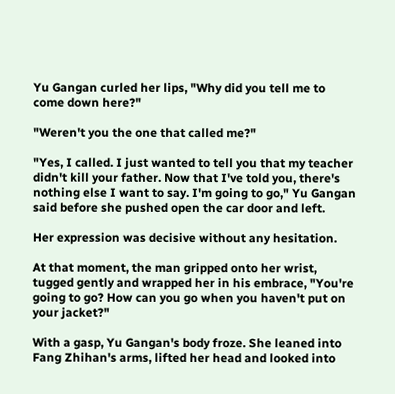Yu Gangan curled her lips, "Why did you tell me to come down here?"

"Weren't you the one that called me?"

"Yes, I called. I just wanted to tell you that my teacher didn't kill your father. Now that I've told you, there's nothing else I want to say. I'm going to go," Yu Gangan said before she pushed open the car door and left.

Her expression was decisive without any hesitation.

At that moment, the man gripped onto her wrist, tugged gently and wrapped her in his embrace, "You're going to go? How can you go when you haven't put on your jacket?"

With a gasp, Yu Gangan's body froze. She leaned into Fang Zhihan's arms, lifted her head and looked into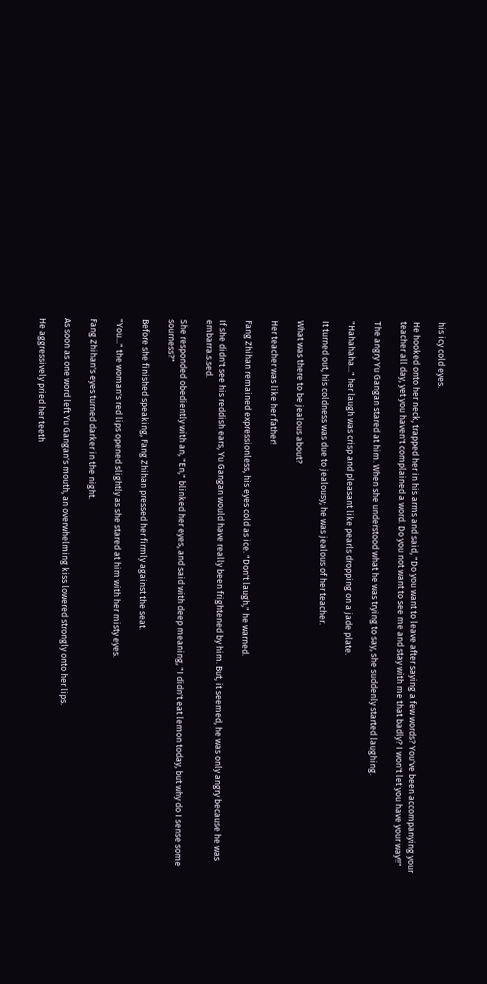his icy cold eyes.

He hooked onto her neck, trapped her in his arms and said, "Do you want to leave after saying a few words? You've been accompanying your teacher all day, yet you haven't complained a word. Do you not want to see me and stay with me that badly? I won't let you have your way!!"

The angry Yu Gangan stared at him. When she understood what he was trying to say, she suddenly started laughing.

"Hahahaha..." her laugh was crisp and pleasant like pearls dropping on a jade plate.

It turned out, his coldness was due to jealousy; he was jealous of her teacher.

What was there to be jealous about?

Her teacher was like her father!

Fang Zhihan remained expressionless, his eyes cold as ice. "Don't laugh," he warned.

If she didn't see his reddish ears, Yu Gangan would have really been frightened by him. But, it seemed, he was only angry because he was embarra.s.sed.

She responded obediently with an, "En," blinked her eyes, and said with deep meaning, "I didn't eat lemon today, but why do I sense some sourness?"

Before she finished speaking, Fang Zhihan pressed her firmly against the seat.

"You..." the woman's red lips opened slightly as she stared at him with her misty eyes.

Fang Zhihan's eyes turned darker in the night.

As soon as one word left Yu Gangan's mouth, an overwhelming kiss lowered strongly onto her lips.

He aggressively pried her teeth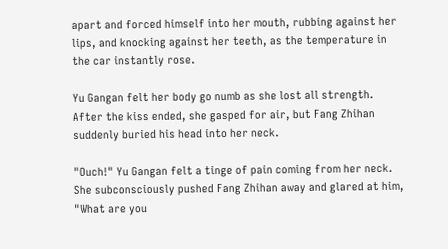apart and forced himself into her mouth, rubbing against her lips, and knocking against her teeth, as the temperature in the car instantly rose.

Yu Gangan felt her body go numb as she lost all strength. After the kiss ended, she gasped for air, but Fang Zhihan suddenly buried his head into her neck.

"Ouch!" Yu Gangan felt a tinge of pain coming from her neck. She subconsciously pushed Fang Zhihan away and glared at him, "What are you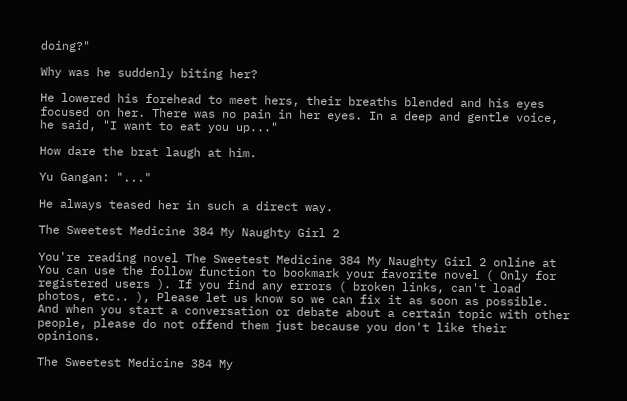doing?"

Why was he suddenly biting her?

He lowered his forehead to meet hers, their breaths blended and his eyes focused on her. There was no pain in her eyes. In a deep and gentle voice, he said, "I want to eat you up..."

How dare the brat laugh at him.

Yu Gangan: "..."

He always teased her in such a direct way.

The Sweetest Medicine 384 My Naughty Girl 2

You're reading novel The Sweetest Medicine 384 My Naughty Girl 2 online at You can use the follow function to bookmark your favorite novel ( Only for registered users ). If you find any errors ( broken links, can't load photos, etc.. ), Please let us know so we can fix it as soon as possible. And when you start a conversation or debate about a certain topic with other people, please do not offend them just because you don't like their opinions.

The Sweetest Medicine 384 My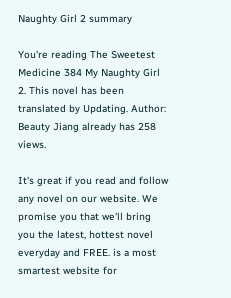Naughty Girl 2 summary

You're reading The Sweetest Medicine 384 My Naughty Girl 2. This novel has been translated by Updating. Author: Beauty Jiang already has 258 views.

It's great if you read and follow any novel on our website. We promise you that we'll bring you the latest, hottest novel everyday and FREE. is a most smartest website for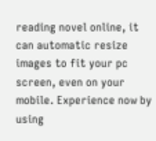reading novel online, it can automatic resize images to fit your pc screen, even on your mobile. Experience now by using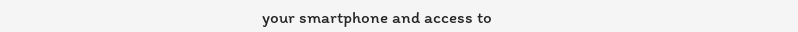your smartphone and access to